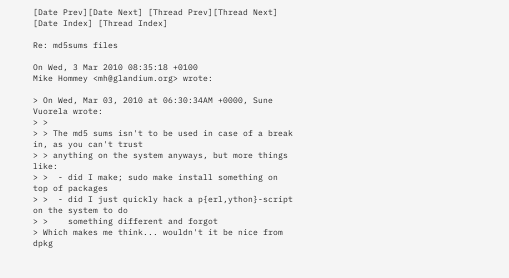[Date Prev][Date Next] [Thread Prev][Thread Next] [Date Index] [Thread Index]

Re: md5sums files

On Wed, 3 Mar 2010 08:35:18 +0100
Mike Hommey <mh@glandium.org> wrote:

> On Wed, Mar 03, 2010 at 06:30:34AM +0000, Sune Vuorela wrote:
> >
> > The md5 sums isn't to be used in case of a break in, as you can't trust
> > anything on the system anyways, but more things like:
> >  - did I make; sudo make install something on top of packages
> >  - did I just quickly hack a p{erl,ython}-script on the system to do
> >    something different and forgot
> Which makes me think... wouldn't it be nice from dpkg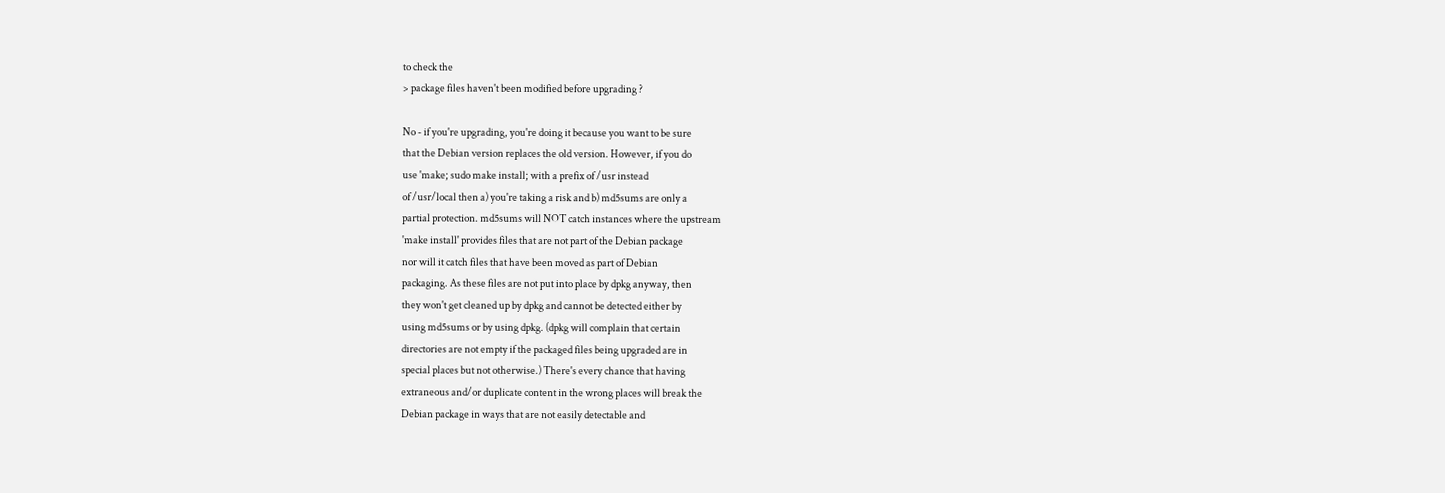to check the
> package files haven't been modified before upgrading ?

No - if you're upgrading, you're doing it because you want to be sure
that the Debian version replaces the old version. However, if you do
use 'make; sudo make install; with a prefix of /usr instead
of /usr/local then a) you're taking a risk and b) md5sums are only a
partial protection. md5sums will NOT catch instances where the upstream
'make install' provides files that are not part of the Debian package
nor will it catch files that have been moved as part of Debian
packaging. As these files are not put into place by dpkg anyway, then
they won't get cleaned up by dpkg and cannot be detected either by
using md5sums or by using dpkg. (dpkg will complain that certain
directories are not empty if the packaged files being upgraded are in
special places but not otherwise.) There's every chance that having
extraneous and/or duplicate content in the wrong places will break the
Debian package in ways that are not easily detectable and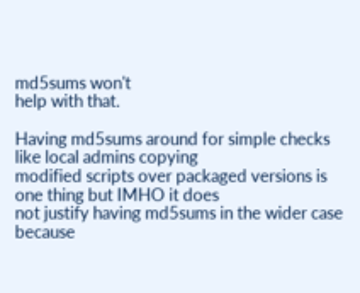md5sums won't
help with that.

Having md5sums around for simple checks like local admins copying
modified scripts over packaged versions is one thing but IMHO it does
not justify having md5sums in the wider case because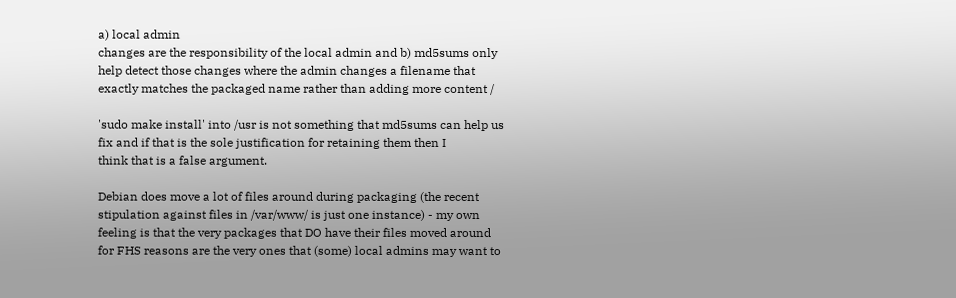a) local admin
changes are the responsibility of the local admin and b) md5sums only
help detect those changes where the admin changes a filename that
exactly matches the packaged name rather than adding more content /

'sudo make install' into /usr is not something that md5sums can help us
fix and if that is the sole justification for retaining them then I
think that is a false argument.

Debian does move a lot of files around during packaging (the recent
stipulation against files in /var/www/ is just one instance) - my own
feeling is that the very packages that DO have their files moved around
for FHS reasons are the very ones that (some) local admins may want to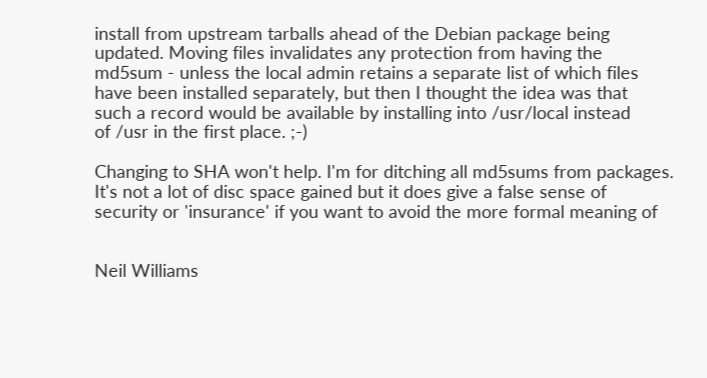install from upstream tarballs ahead of the Debian package being
updated. Moving files invalidates any protection from having the
md5sum - unless the local admin retains a separate list of which files
have been installed separately, but then I thought the idea was that
such a record would be available by installing into /usr/local instead
of /usr in the first place. ;-)

Changing to SHA won't help. I'm for ditching all md5sums from packages.
It's not a lot of disc space gained but it does give a false sense of
security or 'insurance' if you want to avoid the more formal meaning of


Neil Williams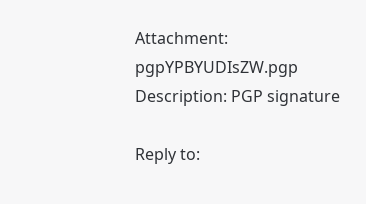Attachment: pgpYPBYUDIsZW.pgp
Description: PGP signature

Reply to: